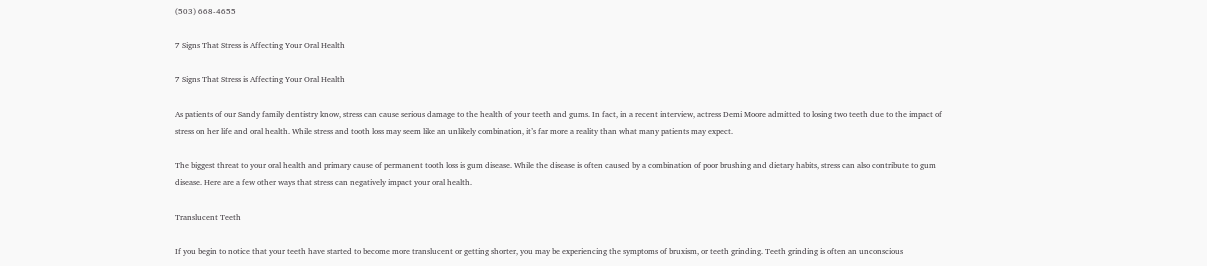(503) 668-4655

7 Signs That Stress is Affecting Your Oral Health

7 Signs That Stress is Affecting Your Oral Health

As patients of our Sandy family dentistry know, stress can cause serious damage to the health of your teeth and gums. In fact, in a recent interview, actress Demi Moore admitted to losing two teeth due to the impact of stress on her life and oral health. While stress and tooth loss may seem like an unlikely combination, it’s far more a reality than what many patients may expect.

The biggest threat to your oral health and primary cause of permanent tooth loss is gum disease. While the disease is often caused by a combination of poor brushing and dietary habits, stress can also contribute to gum disease. Here are a few other ways that stress can negatively impact your oral health.

Translucent Teeth

If you begin to notice that your teeth have started to become more translucent or getting shorter, you may be experiencing the symptoms of bruxism, or teeth grinding. Teeth grinding is often an unconscious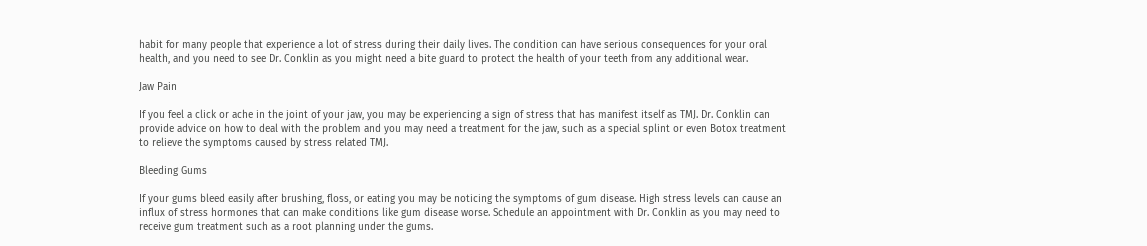habit for many people that experience a lot of stress during their daily lives. The condition can have serious consequences for your oral health, and you need to see Dr. Conklin as you might need a bite guard to protect the health of your teeth from any additional wear.

Jaw Pain

If you feel a click or ache in the joint of your jaw, you may be experiencing a sign of stress that has manifest itself as TMJ. Dr. Conklin can provide advice on how to deal with the problem and you may need a treatment for the jaw, such as a special splint or even Botox treatment to relieve the symptoms caused by stress related TMJ.

Bleeding Gums

If your gums bleed easily after brushing, floss, or eating you may be noticing the symptoms of gum disease. High stress levels can cause an influx of stress hormones that can make conditions like gum disease worse. Schedule an appointment with Dr. Conklin as you may need to receive gum treatment such as a root planning under the gums.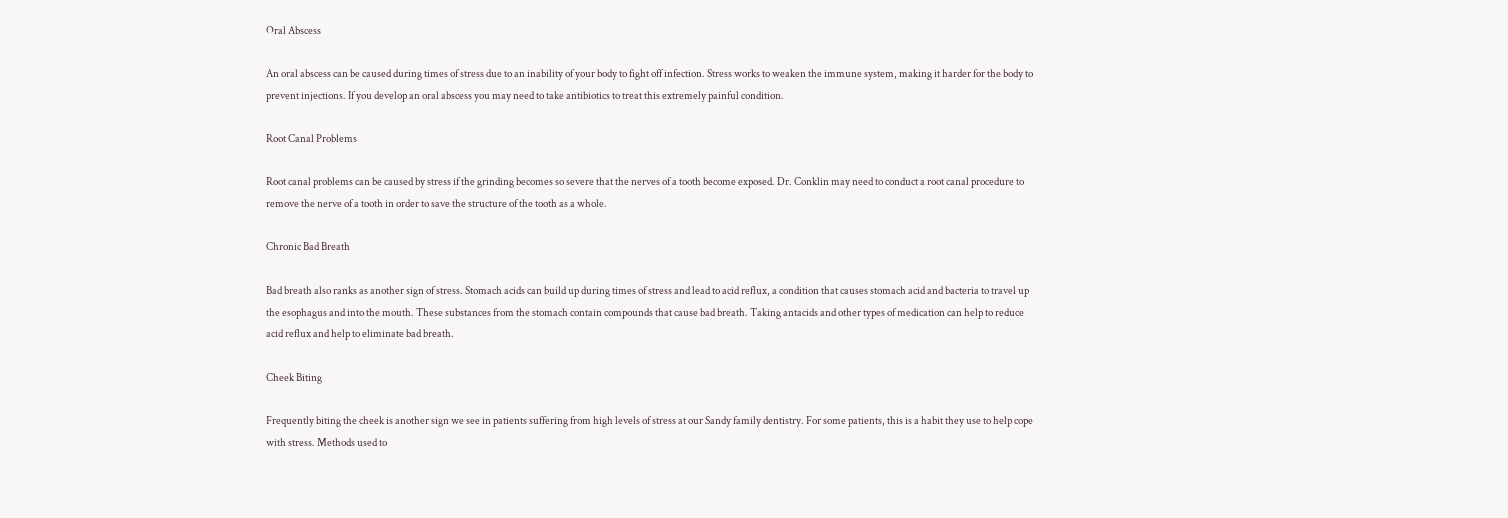Oral Abscess

An oral abscess can be caused during times of stress due to an inability of your body to fight off infection. Stress works to weaken the immune system, making it harder for the body to prevent injections. If you develop an oral abscess you may need to take antibiotics to treat this extremely painful condition.

Root Canal Problems

Root canal problems can be caused by stress if the grinding becomes so severe that the nerves of a tooth become exposed. Dr. Conklin may need to conduct a root canal procedure to remove the nerve of a tooth in order to save the structure of the tooth as a whole.

Chronic Bad Breath

Bad breath also ranks as another sign of stress. Stomach acids can build up during times of stress and lead to acid reflux, a condition that causes stomach acid and bacteria to travel up the esophagus and into the mouth. These substances from the stomach contain compounds that cause bad breath. Taking antacids and other types of medication can help to reduce acid reflux and help to eliminate bad breath.

Cheek Biting

Frequently biting the cheek is another sign we see in patients suffering from high levels of stress at our Sandy family dentistry. For some patients, this is a habit they use to help cope with stress. Methods used to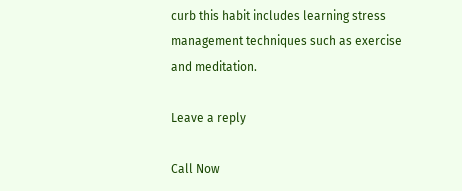curb this habit includes learning stress management techniques such as exercise and meditation.

Leave a reply

Call Now